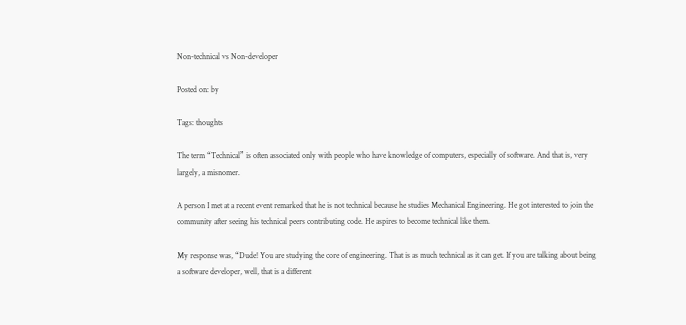Non-technical vs Non-developer

Posted on: by

Tags: thoughts

The term “Technical” is often associated only with people who have knowledge of computers, especially of software. And that is, very largely, a misnomer.

A person I met at a recent event remarked that he is not technical because he studies Mechanical Engineering. He got interested to join the community after seeing his technical peers contributing code. He aspires to become technical like them.

My response was, “Dude! You are studying the core of engineering. That is as much technical as it can get. If you are talking about being a software developer, well, that is a different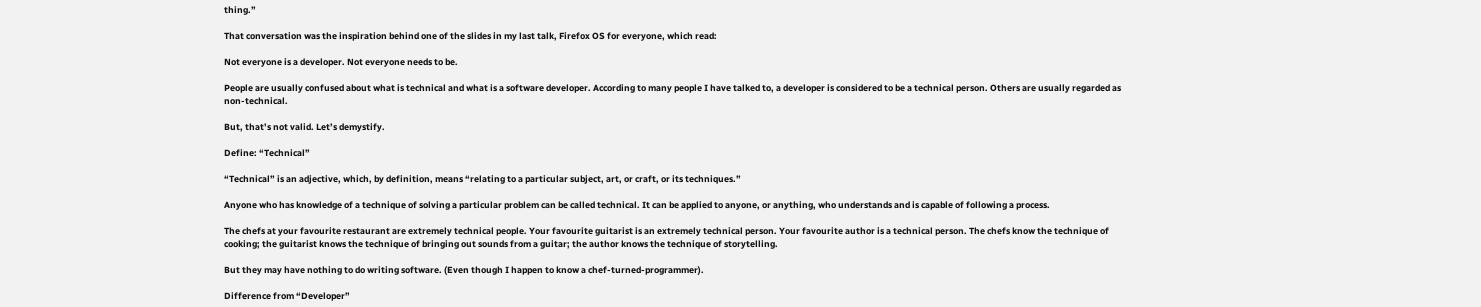thing.”

That conversation was the inspiration behind one of the slides in my last talk, Firefox OS for everyone, which read:

Not everyone is a developer. Not everyone needs to be.

People are usually confused about what is technical and what is a software developer. According to many people I have talked to, a developer is considered to be a technical person. Others are usually regarded as non-technical.

But, that’s not valid. Let’s demystify.

Define: “Technical”

“Technical” is an adjective, which, by definition, means “relating to a particular subject, art, or craft, or its techniques.”

Anyone who has knowledge of a technique of solving a particular problem can be called technical. It can be applied to anyone, or anything, who understands and is capable of following a process.

The chefs at your favourite restaurant are extremely technical people. Your favourite guitarist is an extremely technical person. Your favourite author is a technical person. The chefs know the technique of cooking; the guitarist knows the technique of bringing out sounds from a guitar; the author knows the technique of storytelling.

But they may have nothing to do writing software. (Even though I happen to know a chef-turned-programmer).

Difference from “Developer”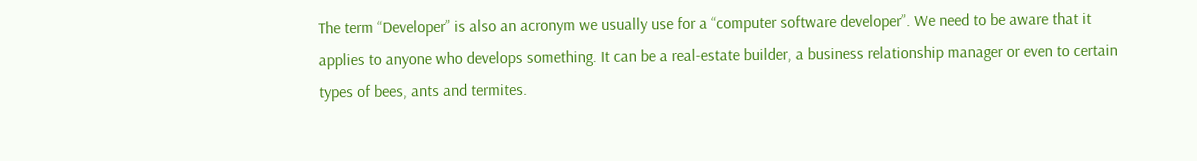The term “Developer” is also an acronym we usually use for a “computer software developer”. We need to be aware that it applies to anyone who develops something. It can be a real-estate builder, a business relationship manager or even to certain types of bees, ants and termites.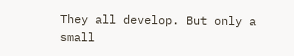They all develop. But only a small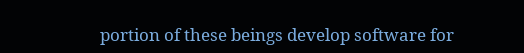portion of these beings develop software for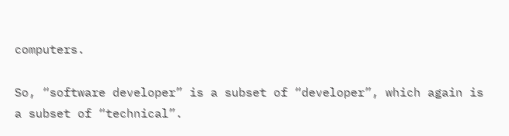computers.

So, “software developer” is a subset of “developer”, which again is a subset of “technical”.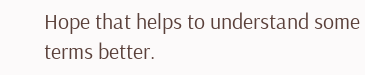Hope that helps to understand some terms better.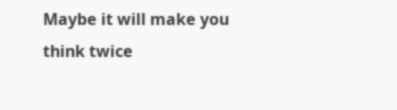Maybe it will make you think twice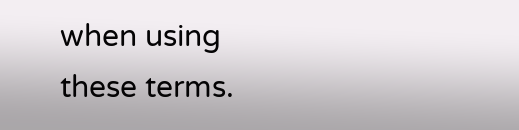when using these terms.